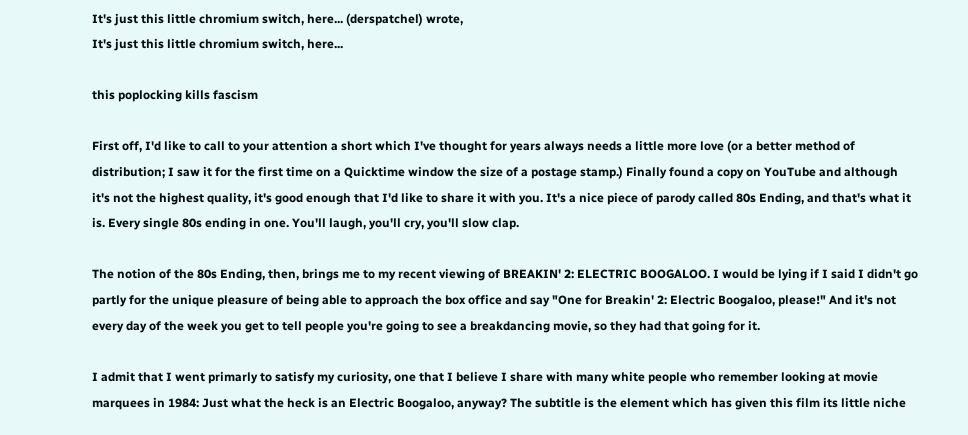It's just this little chromium switch, here... (derspatchel) wrote,
It's just this little chromium switch, here...

this poplocking kills fascism

First off, I'd like to call to your attention a short which I've thought for years always needs a little more love (or a better method of distribution; I saw it for the first time on a Quicktime window the size of a postage stamp.) Finally found a copy on YouTube and although it's not the highest quality, it's good enough that I'd like to share it with you. It's a nice piece of parody called 80s Ending, and that's what it is. Every single 80s ending in one. You'll laugh, you'll cry, you'll slow clap.

The notion of the 80s Ending, then, brings me to my recent viewing of BREAKIN' 2: ELECTRIC BOOGALOO. I would be lying if I said I didn't go partly for the unique pleasure of being able to approach the box office and say "One for Breakin' 2: Electric Boogaloo, please!" And it's not every day of the week you get to tell people you're going to see a breakdancing movie, so they had that going for it.

I admit that I went primarly to satisfy my curiosity, one that I believe I share with many white people who remember looking at movie marquees in 1984: Just what the heck is an Electric Boogaloo, anyway? The subtitle is the element which has given this film its little niche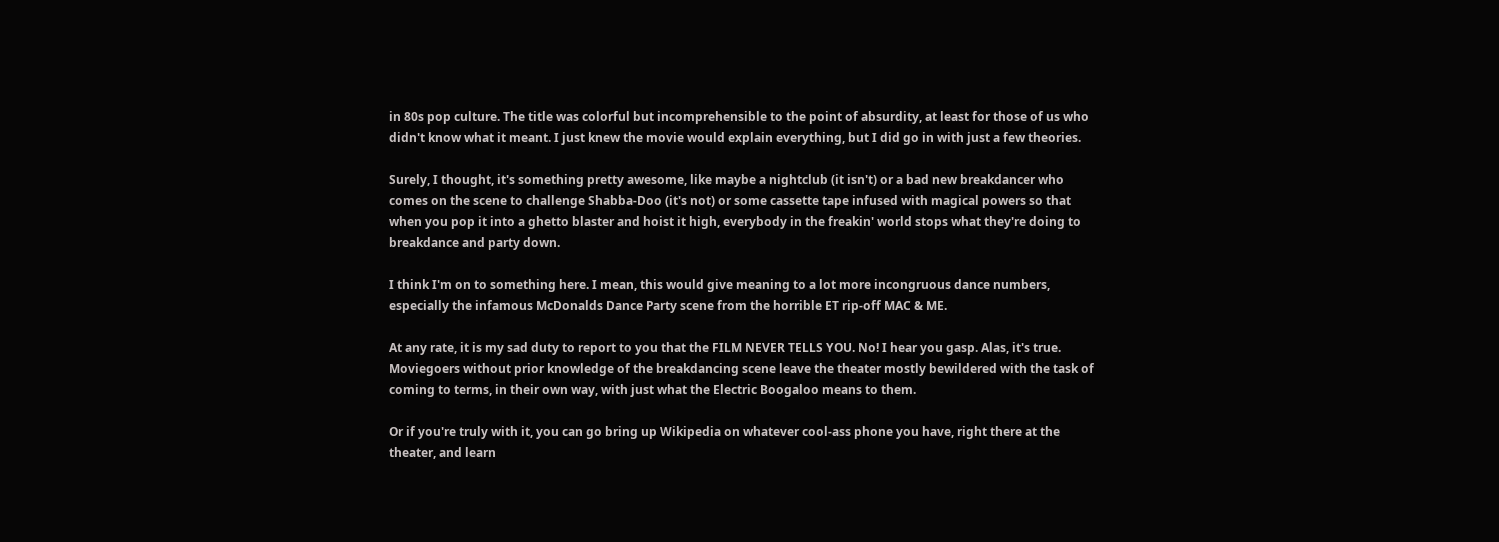in 80s pop culture. The title was colorful but incomprehensible to the point of absurdity, at least for those of us who didn't know what it meant. I just knew the movie would explain everything, but I did go in with just a few theories.

Surely, I thought, it's something pretty awesome, like maybe a nightclub (it isn't) or a bad new breakdancer who comes on the scene to challenge Shabba-Doo (it's not) or some cassette tape infused with magical powers so that when you pop it into a ghetto blaster and hoist it high, everybody in the freakin' world stops what they're doing to breakdance and party down.

I think I'm on to something here. I mean, this would give meaning to a lot more incongruous dance numbers, especially the infamous McDonalds Dance Party scene from the horrible ET rip-off MAC & ME.

At any rate, it is my sad duty to report to you that the FILM NEVER TELLS YOU. No! I hear you gasp. Alas, it's true. Moviegoers without prior knowledge of the breakdancing scene leave the theater mostly bewildered with the task of coming to terms, in their own way, with just what the Electric Boogaloo means to them.

Or if you're truly with it, you can go bring up Wikipedia on whatever cool-ass phone you have, right there at the theater, and learn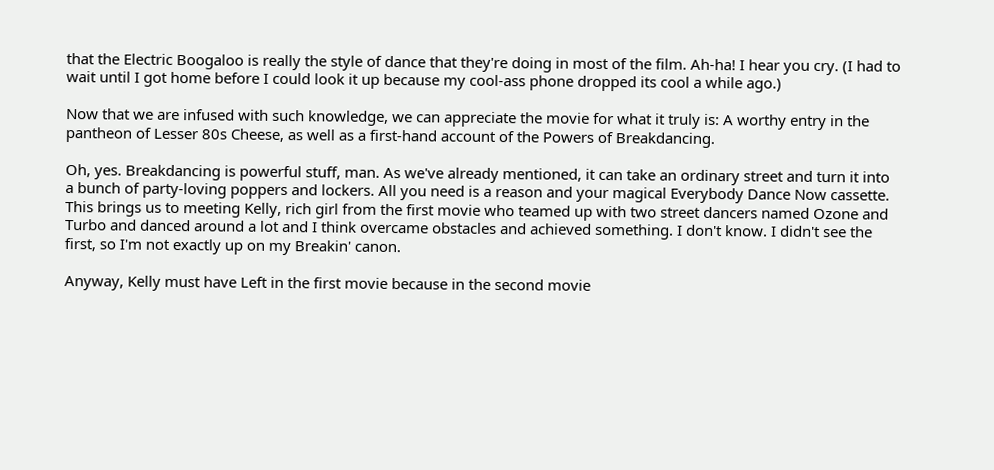that the Electric Boogaloo is really the style of dance that they're doing in most of the film. Ah-ha! I hear you cry. (I had to wait until I got home before I could look it up because my cool-ass phone dropped its cool a while ago.)

Now that we are infused with such knowledge, we can appreciate the movie for what it truly is: A worthy entry in the pantheon of Lesser 80s Cheese, as well as a first-hand account of the Powers of Breakdancing.

Oh, yes. Breakdancing is powerful stuff, man. As we've already mentioned, it can take an ordinary street and turn it into a bunch of party-loving poppers and lockers. All you need is a reason and your magical Everybody Dance Now cassette. This brings us to meeting Kelly, rich girl from the first movie who teamed up with two street dancers named Ozone and Turbo and danced around a lot and I think overcame obstacles and achieved something. I don't know. I didn't see the first, so I'm not exactly up on my Breakin' canon.

Anyway, Kelly must have Left in the first movie because in the second movie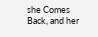she Comes Back, and her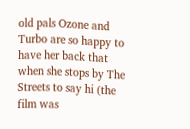old pals Ozone and Turbo are so happy to have her back that when she stops by The Streets to say hi (the film was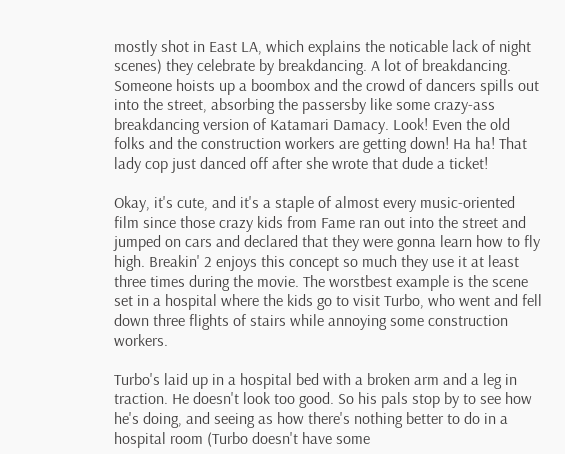mostly shot in East LA, which explains the noticable lack of night scenes) they celebrate by breakdancing. A lot of breakdancing. Someone hoists up a boombox and the crowd of dancers spills out into the street, absorbing the passersby like some crazy-ass breakdancing version of Katamari Damacy. Look! Even the old folks and the construction workers are getting down! Ha ha! That lady cop just danced off after she wrote that dude a ticket!

Okay, it's cute, and it's a staple of almost every music-oriented film since those crazy kids from Fame ran out into the street and jumped on cars and declared that they were gonna learn how to fly high. Breakin' 2 enjoys this concept so much they use it at least three times during the movie. The worstbest example is the scene set in a hospital where the kids go to visit Turbo, who went and fell down three flights of stairs while annoying some construction workers.

Turbo's laid up in a hospital bed with a broken arm and a leg in traction. He doesn't look too good. So his pals stop by to see how he's doing, and seeing as how there's nothing better to do in a hospital room (Turbo doesn't have some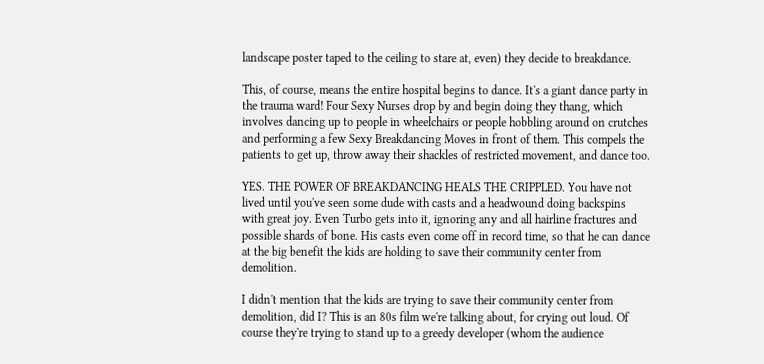landscape poster taped to the ceiling to stare at, even) they decide to breakdance.

This, of course, means the entire hospital begins to dance. It's a giant dance party in the trauma ward! Four Sexy Nurses drop by and begin doing they thang, which involves dancing up to people in wheelchairs or people hobbling around on crutches and performing a few Sexy Breakdancing Moves in front of them. This compels the patients to get up, throw away their shackles of restricted movement, and dance too.

YES. THE POWER OF BREAKDANCING HEALS THE CRIPPLED. You have not lived until you've seen some dude with casts and a headwound doing backspins with great joy. Even Turbo gets into it, ignoring any and all hairline fractures and possible shards of bone. His casts even come off in record time, so that he can dance at the big benefit the kids are holding to save their community center from demolition.

I didn't mention that the kids are trying to save their community center from demolition, did I? This is an 80s film we're talking about, for crying out loud. Of course they're trying to stand up to a greedy developer (whom the audience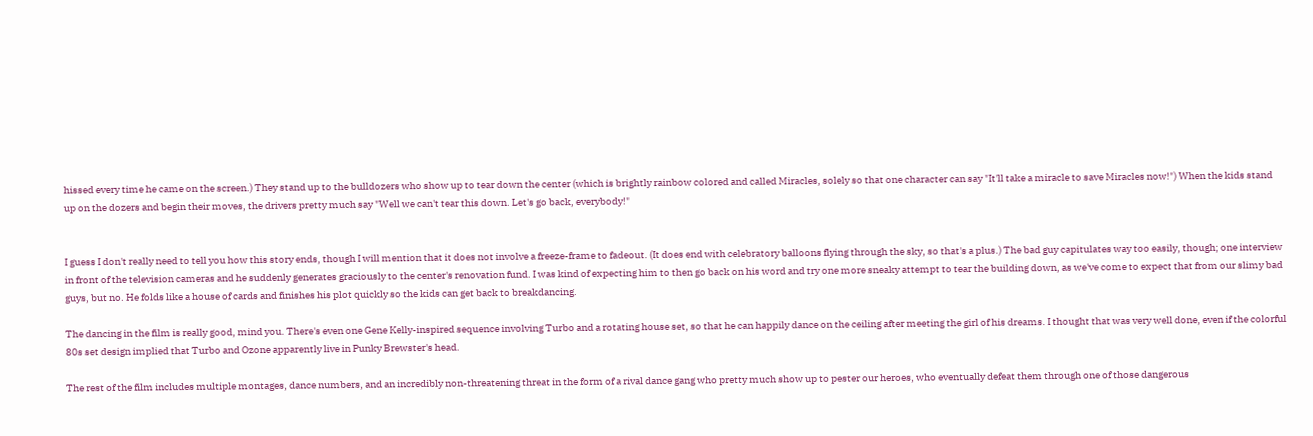hissed every time he came on the screen.) They stand up to the bulldozers who show up to tear down the center (which is brightly rainbow colored and called Miracles, solely so that one character can say "It'll take a miracle to save Miracles now!") When the kids stand up on the dozers and begin their moves, the drivers pretty much say "Well we can't tear this down. Let's go back, everybody!"


I guess I don't really need to tell you how this story ends, though I will mention that it does not involve a freeze-frame to fadeout. (It does end with celebratory balloons flying through the sky, so that's a plus.) The bad guy capitulates way too easily, though; one interview in front of the television cameras and he suddenly generates graciously to the center's renovation fund. I was kind of expecting him to then go back on his word and try one more sneaky attempt to tear the building down, as we've come to expect that from our slimy bad guys, but no. He folds like a house of cards and finishes his plot quickly so the kids can get back to breakdancing.

The dancing in the film is really good, mind you. There's even one Gene Kelly-inspired sequence involving Turbo and a rotating house set, so that he can happily dance on the ceiling after meeting the girl of his dreams. I thought that was very well done, even if the colorful 80s set design implied that Turbo and Ozone apparently live in Punky Brewster's head.

The rest of the film includes multiple montages, dance numbers, and an incredibly non-threatening threat in the form of a rival dance gang who pretty much show up to pester our heroes, who eventually defeat them through one of those dangerous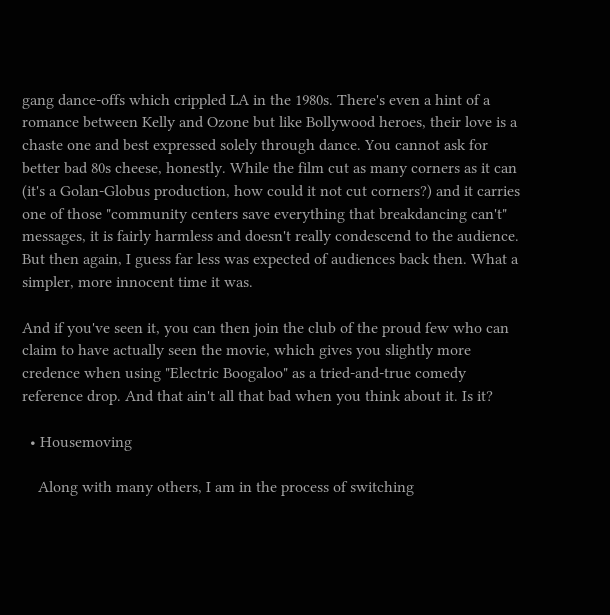gang dance-offs which crippled LA in the 1980s. There's even a hint of a romance between Kelly and Ozone but like Bollywood heroes, their love is a chaste one and best expressed solely through dance. You cannot ask for better bad 80s cheese, honestly. While the film cut as many corners as it can (it's a Golan-Globus production, how could it not cut corners?) and it carries one of those "community centers save everything that breakdancing can't" messages, it is fairly harmless and doesn't really condescend to the audience. But then again, I guess far less was expected of audiences back then. What a simpler, more innocent time it was.

And if you've seen it, you can then join the club of the proud few who can claim to have actually seen the movie, which gives you slightly more credence when using "Electric Boogaloo" as a tried-and-true comedy reference drop. And that ain't all that bad when you think about it. Is it?

  • Housemoving

    Along with many others, I am in the process of switching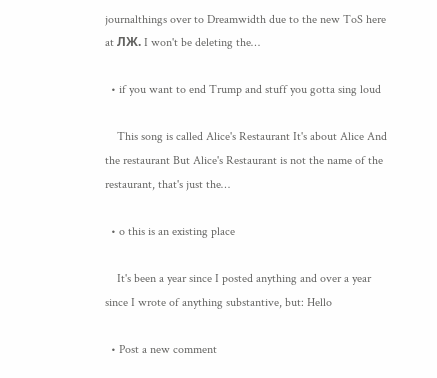journalthings over to Dreamwidth due to the new ToS here at ЛЖ. I won't be deleting the…

  • if you want to end Trump and stuff you gotta sing loud

    This song is called Alice's Restaurant It's about Alice And the restaurant But Alice's Restaurant is not the name of the restaurant, that's just the…

  • o this is an existing place

    It's been a year since I posted anything and over a year since I wrote of anything substantive, but: Hello

  • Post a new comment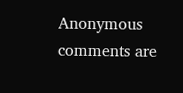Anonymous comments are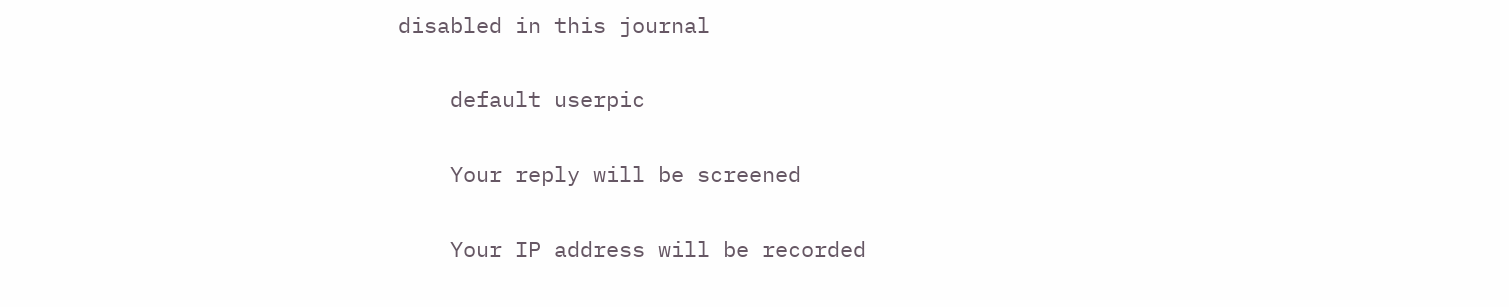disabled in this journal

    default userpic

    Your reply will be screened

    Your IP address will be recorded